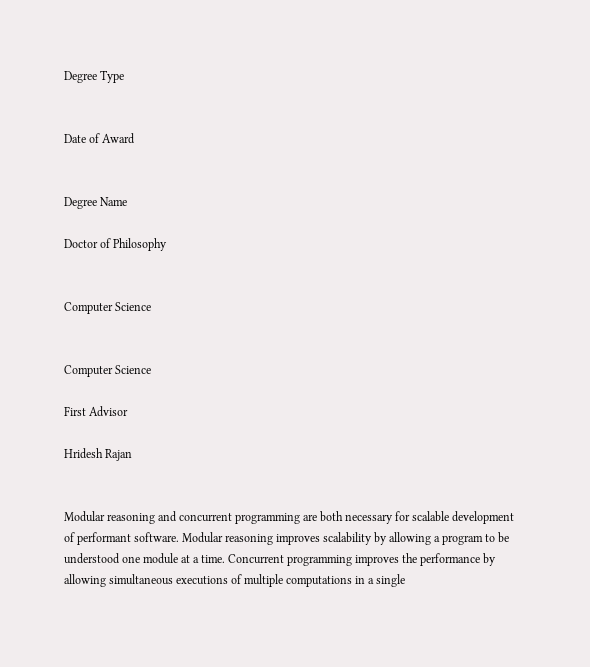Degree Type


Date of Award


Degree Name

Doctor of Philosophy


Computer Science


Computer Science

First Advisor

Hridesh Rajan


Modular reasoning and concurrent programming are both necessary for scalable development of performant software. Modular reasoning improves scalability by allowing a program to be understood one module at a time. Concurrent programming improves the performance by allowing simultaneous executions of multiple computations in a single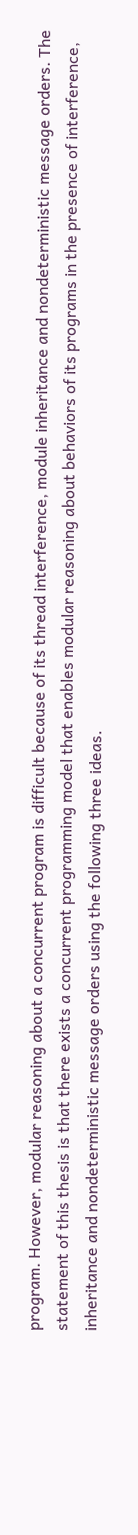program. However, modular reasoning about a concurrent program is difficult because of its thread interference, module inheritance and nondeterministic message orders. The statement of this thesis is that there exists a concurrent programming model that enables modular reasoning about behaviors of its programs in the presence of interference, inheritance and nondeterministic message orders using the following three ideas.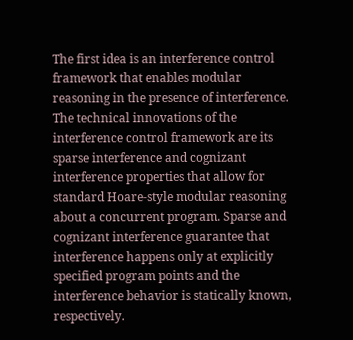The first idea is an interference control framework that enables modular reasoning in the presence of interference. The technical innovations of the interference control framework are its sparse interference and cognizant interference properties that allow for standard Hoare-style modular reasoning about a concurrent program. Sparse and cognizant interference guarantee that interference happens only at explicitly specified program points and the interference behavior is statically known, respectively.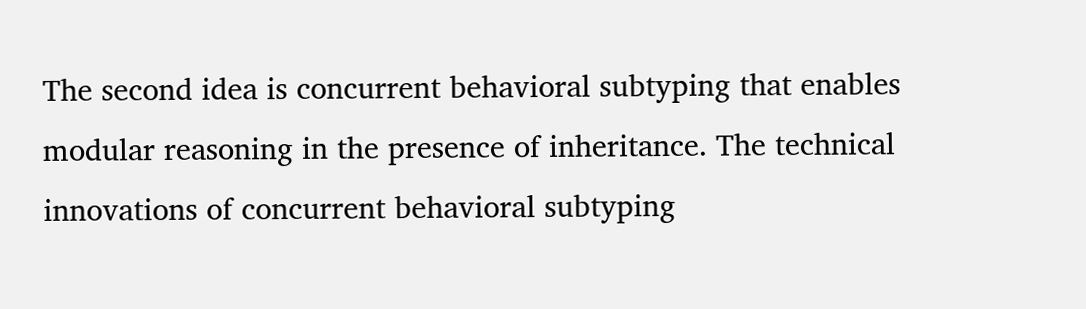The second idea is concurrent behavioral subtyping that enables modular reasoning in the presence of inheritance. The technical innovations of concurrent behavioral subtyping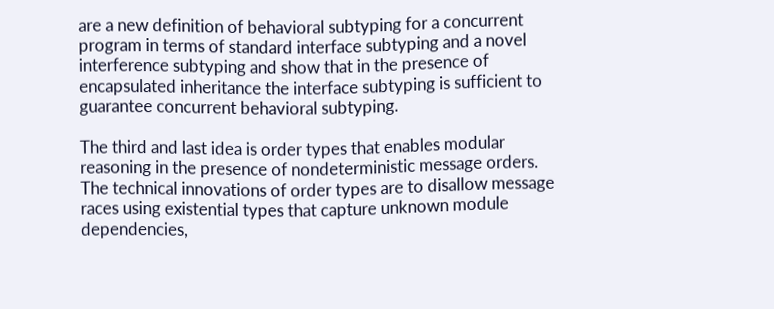are a new definition of behavioral subtyping for a concurrent program in terms of standard interface subtyping and a novel interference subtyping and show that in the presence of encapsulated inheritance the interface subtyping is sufficient to guarantee concurrent behavioral subtyping.

The third and last idea is order types that enables modular reasoning in the presence of nondeterministic message orders. The technical innovations of order types are to disallow message races using existential types that capture unknown module dependencies,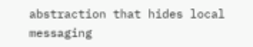abstraction that hides local messaging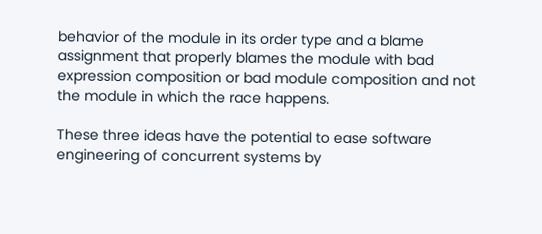behavior of the module in its order type and a blame assignment that properly blames the module with bad expression composition or bad module composition and not the module in which the race happens.

These three ideas have the potential to ease software engineering of concurrent systems by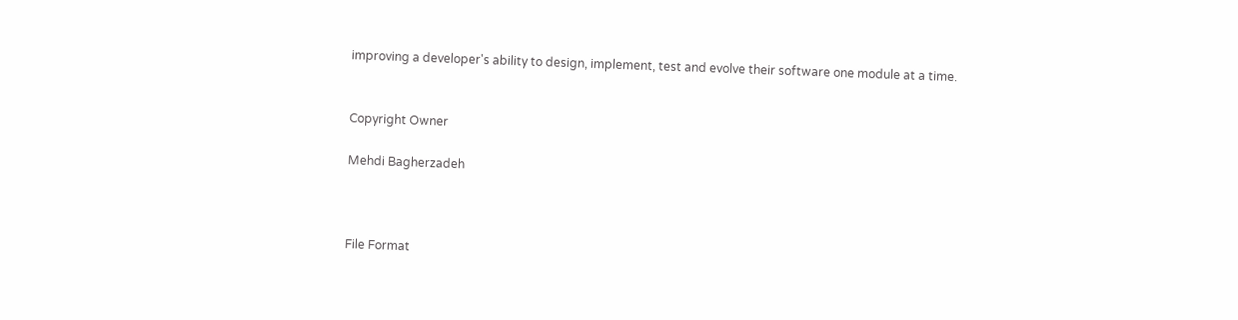improving a developer's ability to design, implement, test and evolve their software one module at a time.


Copyright Owner

Mehdi Bagherzadeh



File Format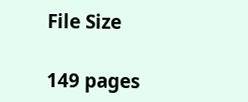File Size

149 pages